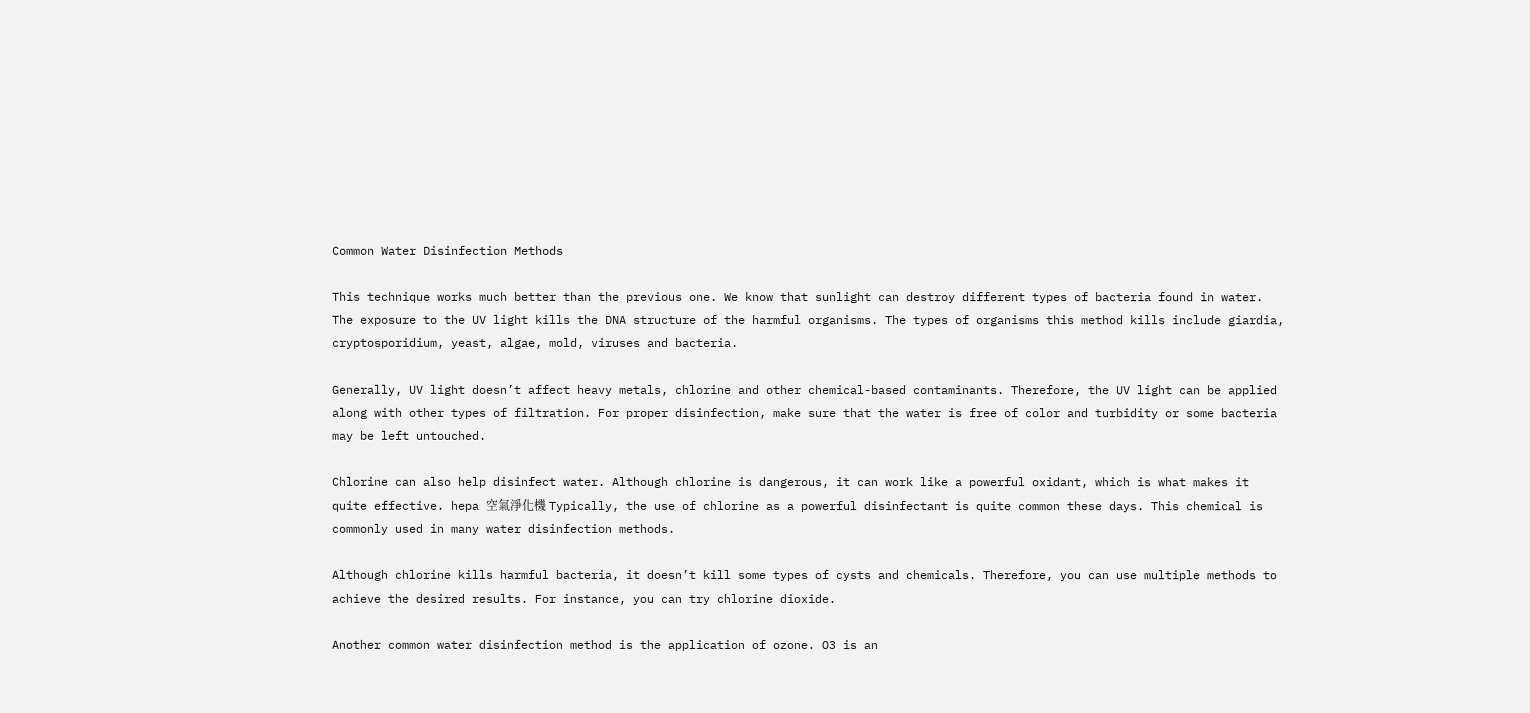Common Water Disinfection Methods

This technique works much better than the previous one. We know that sunlight can destroy different types of bacteria found in water. The exposure to the UV light kills the DNA structure of the harmful organisms. The types of organisms this method kills include giardia, cryptosporidium, yeast, algae, mold, viruses and bacteria.

Generally, UV light doesn’t affect heavy metals, chlorine and other chemical-based contaminants. Therefore, the UV light can be applied along with other types of filtration. For proper disinfection, make sure that the water is free of color and turbidity or some bacteria may be left untouched.

Chlorine can also help disinfect water. Although chlorine is dangerous, it can work like a powerful oxidant, which is what makes it quite effective. hepa 空氣淨化機 Typically, the use of chlorine as a powerful disinfectant is quite common these days. This chemical is commonly used in many water disinfection methods.

Although chlorine kills harmful bacteria, it doesn’t kill some types of cysts and chemicals. Therefore, you can use multiple methods to achieve the desired results. For instance, you can try chlorine dioxide.

Another common water disinfection method is the application of ozone. O3 is an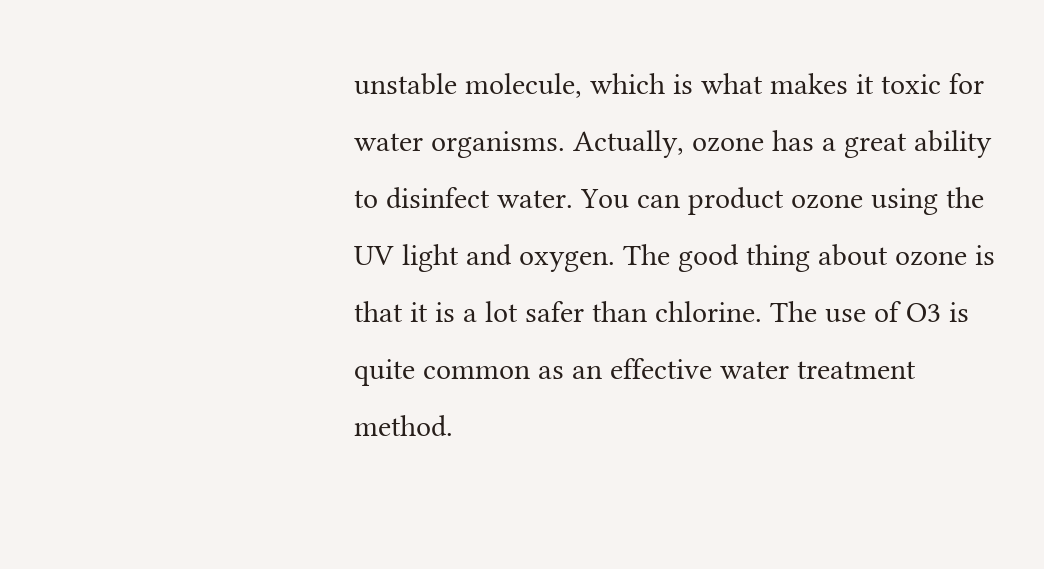unstable molecule, which is what makes it toxic for water organisms. Actually, ozone has a great ability to disinfect water. You can product ozone using the UV light and oxygen. The good thing about ozone is that it is a lot safer than chlorine. The use of O3 is quite common as an effective water treatment method.